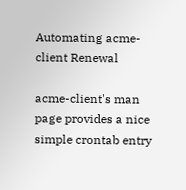Automating acme-client Renewal

acme-client's man page provides a nice simple crontab entry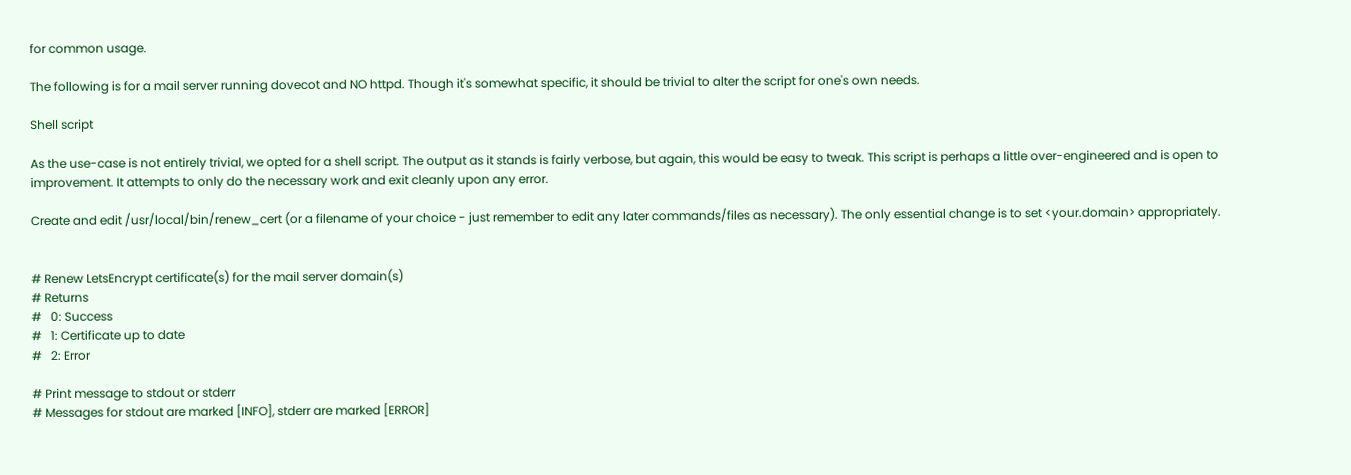for common usage.

The following is for a mail server running dovecot and NO httpd. Though it's somewhat specific, it should be trivial to alter the script for one's own needs.

Shell script

As the use-case is not entirely trivial, we opted for a shell script. The output as it stands is fairly verbose, but again, this would be easy to tweak. This script is perhaps a little over-engineered and is open to improvement. It attempts to only do the necessary work and exit cleanly upon any error.

Create and edit /usr/local/bin/renew_cert (or a filename of your choice - just remember to edit any later commands/files as necessary). The only essential change is to set <your.domain> appropriately.


# Renew LetsEncrypt certificate(s) for the mail server domain(s)
# Returns
#   0: Success
#   1: Certificate up to date
#   2: Error

# Print message to stdout or stderr
# Messages for stdout are marked [INFO], stderr are marked [ERROR]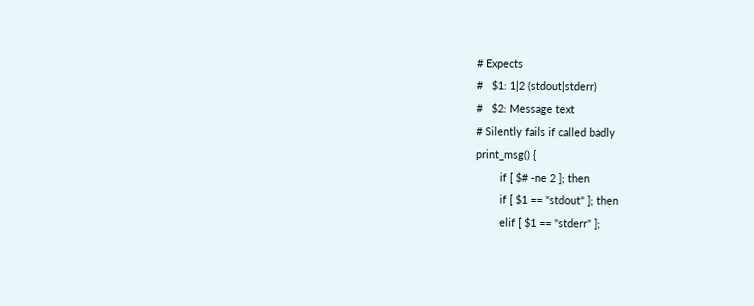# Expects
#   $1: 1|2 (stdout|stderr)
#   $2: Message text
# Silently fails if called badly
print_msg() {
        if [ $# -ne 2 ]; then
        if [ $1 == "stdout" ]; then
        elif [ $1 == "stderr" ];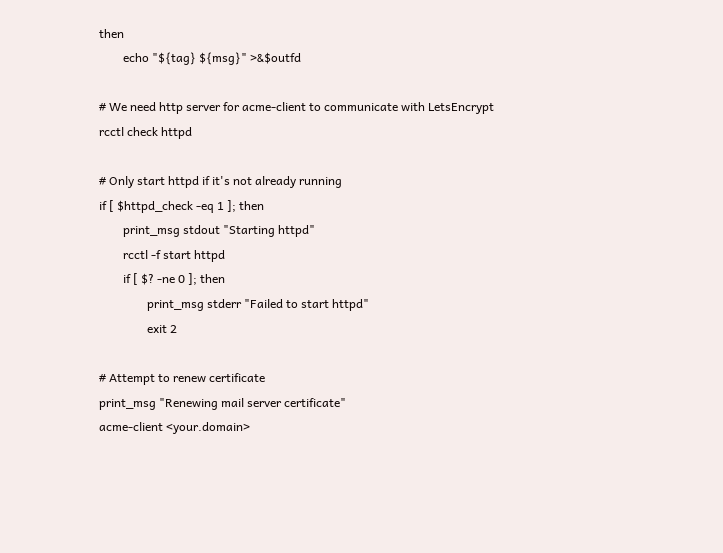then
        echo "${tag} ${msg}" >&$outfd

# We need http server for acme-client to communicate with LetsEncrypt
rcctl check httpd

# Only start httpd if it's not already running
if [ $httpd_check -eq 1 ]; then
        print_msg stdout "Starting httpd"
        rcctl -f start httpd
        if [ $? -ne 0 ]; then
                print_msg stderr "Failed to start httpd"
                exit 2

# Attempt to renew certificate
print_msg "Renewing mail server certificate"
acme-client <your.domain>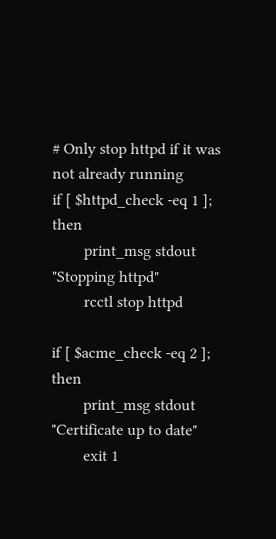# Only stop httpd if it was not already running
if [ $httpd_check -eq 1 ]; then
        print_msg stdout "Stopping httpd"
        rcctl stop httpd

if [ $acme_check -eq 2 ]; then
        print_msg stdout "Certificate up to date"
        exit 1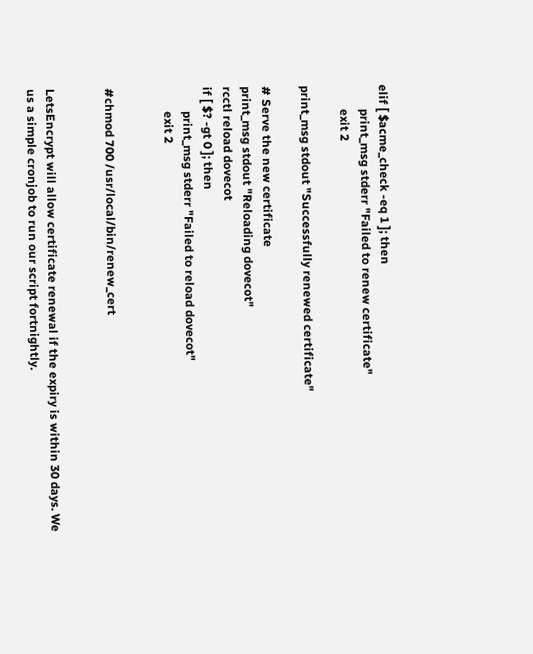elif [ $acme_check -eq 1 ]; then
        print_msg stderr "Failed to renew certificate"
        exit 2

print_msg stdout "Successfully renewed certificate"

# Serve the new certificate
print_msg stdout "Reloading dovecot"
rcctl reload dovecot
if [ $? -gt 0 ]; then
        print_msg stderr "Failed to reload dovecot"
        exit 2


#chmod 700 /usr/local/bin/renew_cert


LetsEncrypt will allow certificate renewal if the expiry is within 30 days. We us a simple cronjob to run our script fortnightly.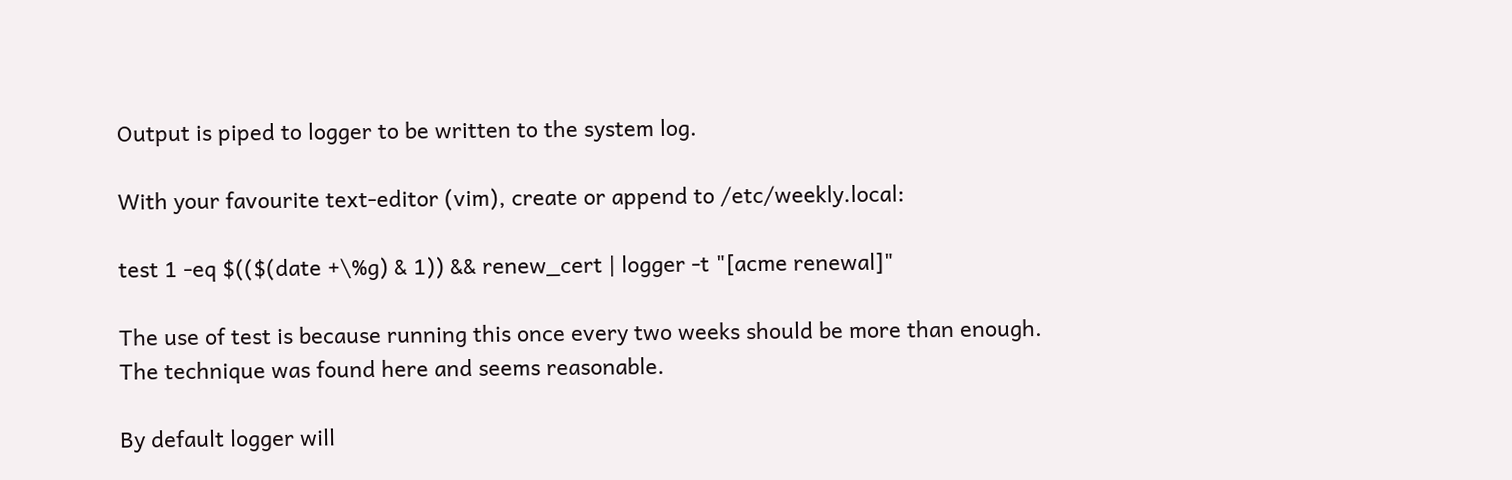Output is piped to logger to be written to the system log.

With your favourite text-editor (vim), create or append to /etc/weekly.local:

test 1 -eq $(($(date +\%g) & 1)) && renew_cert | logger -t "[acme renewal]"

The use of test is because running this once every two weeks should be more than enough. The technique was found here and seems reasonable.

By default logger will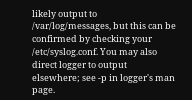likely output to /var/log/messages, but this can be confirmed by checking your /etc/syslog.conf. You may also direct logger to output elsewhere; see -p in logger's man page.